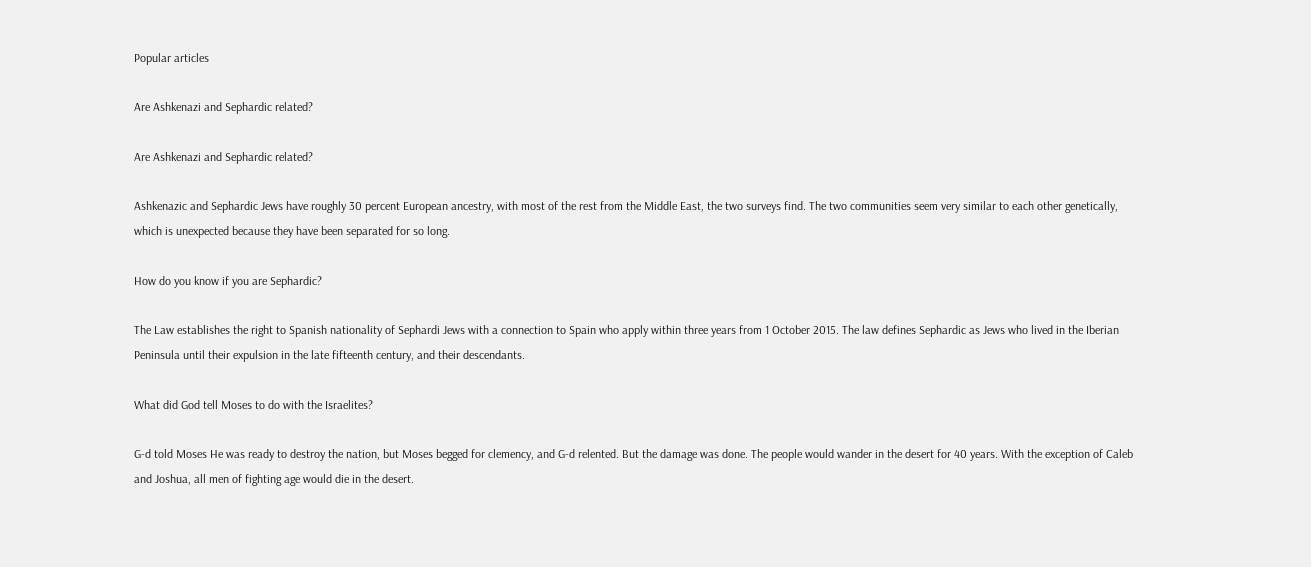Popular articles

Are Ashkenazi and Sephardic related?

Are Ashkenazi and Sephardic related?

Ashkenazic and Sephardic Jews have roughly 30 percent European ancestry, with most of the rest from the Middle East, the two surveys find. The two communities seem very similar to each other genetically, which is unexpected because they have been separated for so long.

How do you know if you are Sephardic?

The Law establishes the right to Spanish nationality of Sephardi Jews with a connection to Spain who apply within three years from 1 October 2015. The law defines Sephardic as Jews who lived in the Iberian Peninsula until their expulsion in the late fifteenth century, and their descendants.

What did God tell Moses to do with the Israelites?

G‑d told Moses He was ready to destroy the nation, but Moses begged for clemency, and G‑d relented. But the damage was done. The people would wander in the desert for 40 years. With the exception of Caleb and Joshua, all men of fighting age would die in the desert.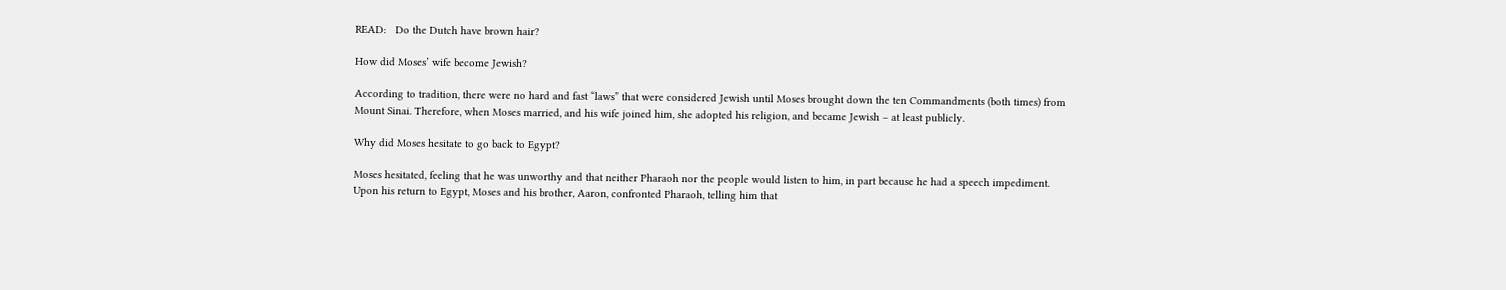READ:   Do the Dutch have brown hair?

How did Moses’ wife become Jewish?

According to tradition, there were no hard and fast “laws” that were considered Jewish until Moses brought down the ten Commandments (both times) from Mount Sinai. Therefore, when Moses married, and his wife joined him, she adopted his religion, and became Jewish – at least publicly.

Why did Moses hesitate to go back to Egypt?

Moses hesitated, feeling that he was unworthy and that neither Pharaoh nor the people would listen to him, in part because he had a speech impediment. Upon his return to Egypt, Moses and his brother, Aaron, confronted Pharaoh, telling him that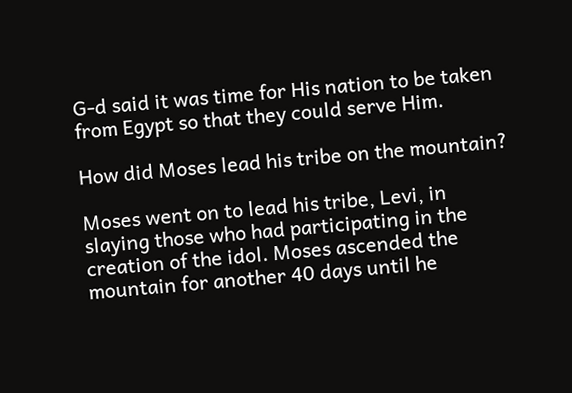G‑d said it was time for His nation to be taken from Egypt so that they could serve Him.

How did Moses lead his tribe on the mountain?

Moses went on to lead his tribe, Levi, in slaying those who had participating in the creation of the idol. Moses ascended the mountain for another 40 days until he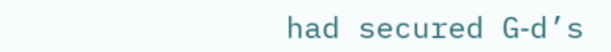had secured G‑d’s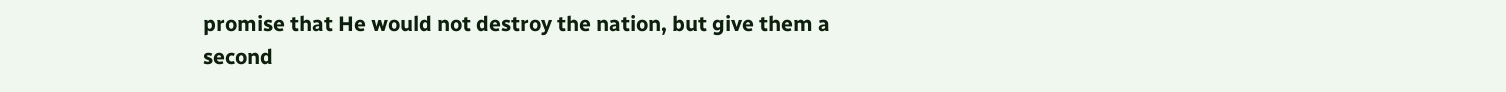promise that He would not destroy the nation, but give them a second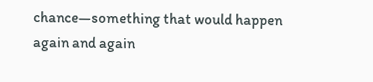chance—something that would happen again and again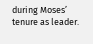during Moses’ tenure as leader.